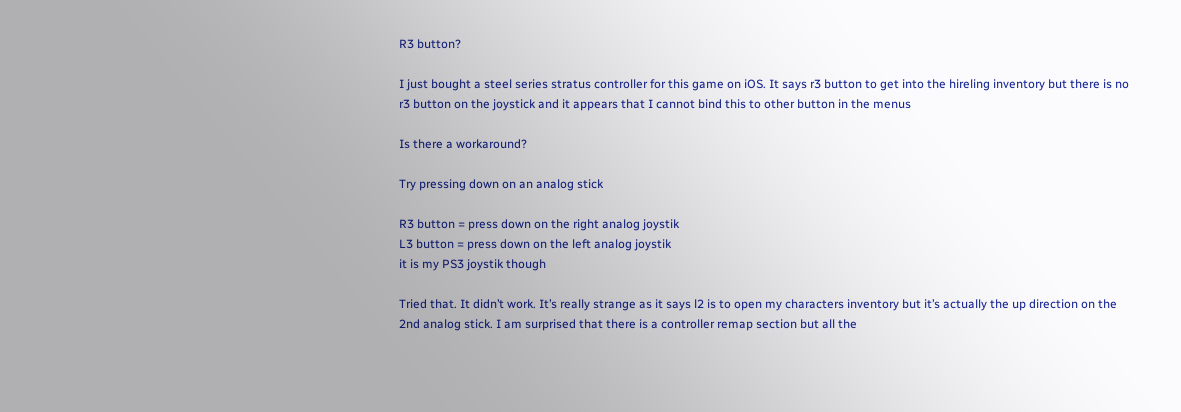R3 button?

I just bought a steel series stratus controller for this game on iOS. It says r3 button to get into the hireling inventory but there is no r3 button on the joystick and it appears that I cannot bind this to other button in the menus

Is there a workaround?

Try pressing down on an analog stick

R3 button = press down on the right analog joystik
L3 button = press down on the left analog joystik
it is my PS3 joystik though

Tried that. It didn’t work. It’s really strange as it says l2 is to open my characters inventory but it’s actually the up direction on the 2nd analog stick. I am surprised that there is a controller remap section but all the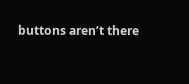buttons aren’t there